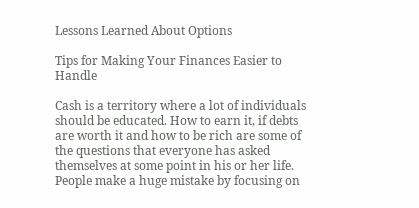Lessons Learned About Options

Tips for Making Your Finances Easier to Handle

Cash is a territory where a lot of individuals should be educated. How to earn it, if debts are worth it and how to be rich are some of the questions that everyone has asked themselves at some point in his or her life. People make a huge mistake by focusing on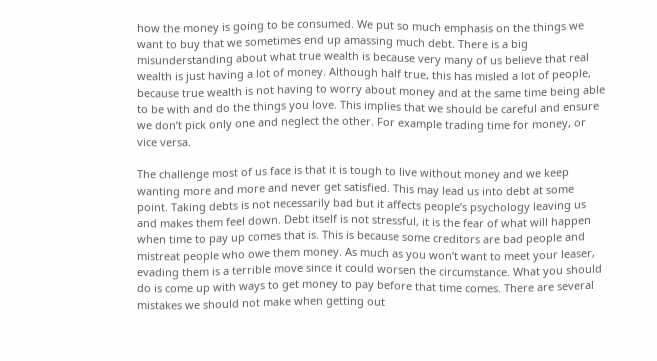how the money is going to be consumed. We put so much emphasis on the things we want to buy that we sometimes end up amassing much debt. There is a big misunderstanding about what true wealth is because very many of us believe that real wealth is just having a lot of money. Although half true, this has misled a lot of people, because true wealth is not having to worry about money and at the same time being able to be with and do the things you love. This implies that we should be careful and ensure we don’t pick only one and neglect the other. For example trading time for money, or vice versa.

The challenge most of us face is that it is tough to live without money and we keep wanting more and more and never get satisfied. This may lead us into debt at some point. Taking debts is not necessarily bad but it affects people’s psychology leaving us and makes them feel down. Debt itself is not stressful, it is the fear of what will happen when time to pay up comes that is. This is because some creditors are bad people and mistreat people who owe them money. As much as you won’t want to meet your leaser, evading them is a terrible move since it could worsen the circumstance. What you should do is come up with ways to get money to pay before that time comes. There are several mistakes we should not make when getting out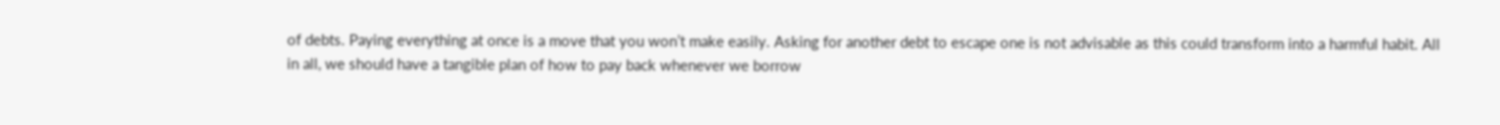of debts. Paying everything at once is a move that you won’t make easily. Asking for another debt to escape one is not advisable as this could transform into a harmful habit. All in all, we should have a tangible plan of how to pay back whenever we borrow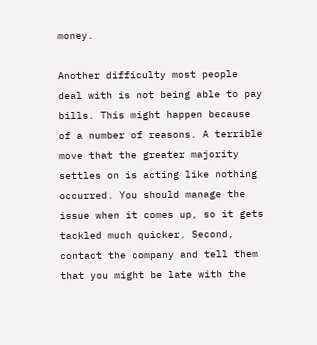money.

Another difficulty most people deal with is not being able to pay bills. This might happen because of a number of reasons. A terrible move that the greater majority settles on is acting like nothing occurred. You should manage the issue when it comes up, so it gets tackled much quicker. Second, contact the company and tell them that you might be late with the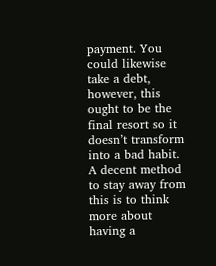payment. You could likewise take a debt, however, this ought to be the final resort so it doesn’t transform into a bad habit. A decent method to stay away from this is to think more about having a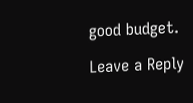good budget.

Leave a Reply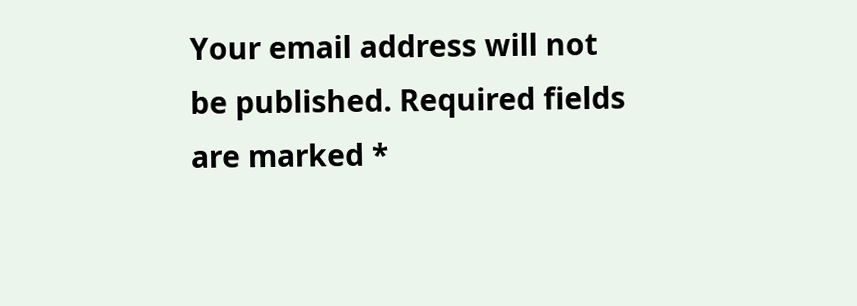Your email address will not be published. Required fields are marked *